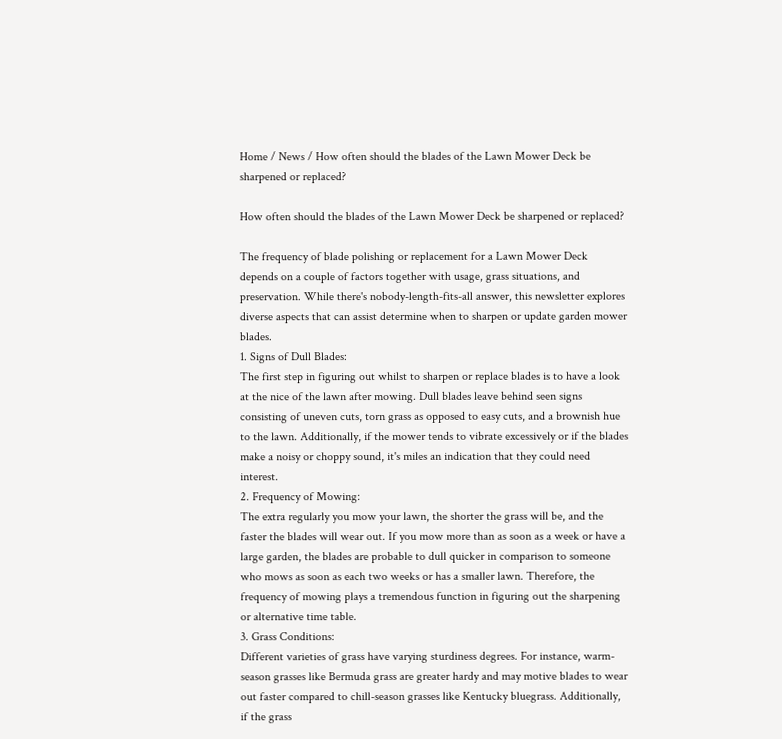Home / News / How often should the blades of the Lawn Mower Deck be sharpened or replaced?

How often should the blades of the Lawn Mower Deck be sharpened or replaced?

The frequency of blade polishing or replacement for a Lawn Mower Deck depends on a couple of factors together with usage, grass situations, and preservation. While there's nobody-length-fits-all answer, this newsletter explores diverse aspects that can assist determine when to sharpen or update garden mower blades.
1. Signs of Dull Blades:
The first step in figuring out whilst to sharpen or replace blades is to have a look at the nice of the lawn after mowing. Dull blades leave behind seen signs consisting of uneven cuts, torn grass as opposed to easy cuts, and a brownish hue to the lawn. Additionally, if the mower tends to vibrate excessively or if the blades make a noisy or choppy sound, it's miles an indication that they could need interest.
2. Frequency of Mowing:
The extra regularly you mow your lawn, the shorter the grass will be, and the faster the blades will wear out. If you mow more than as soon as a week or have a large garden, the blades are probable to dull quicker in comparison to someone who mows as soon as each two weeks or has a smaller lawn. Therefore, the frequency of mowing plays a tremendous function in figuring out the sharpening or alternative time table.
3. Grass Conditions:
Different varieties of grass have varying sturdiness degrees. For instance, warm-season grasses like Bermuda grass are greater hardy and may motive blades to wear out faster compared to chill-season grasses like Kentucky bluegrass. Additionally, if the grass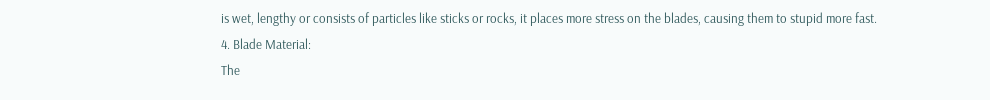is wet, lengthy or consists of particles like sticks or rocks, it places more stress on the blades, causing them to stupid more fast.
4. Blade Material:
The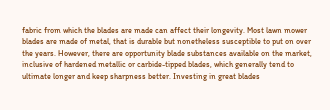fabric from which the blades are made can affect their longevity. Most lawn mower blades are made of metal, that is durable but nonetheless susceptible to put on over the years. However, there are opportunity blade substances available on the market, inclusive of hardened metallic or carbide-tipped blades, which generally tend to ultimate longer and keep sharpness better. Investing in great blades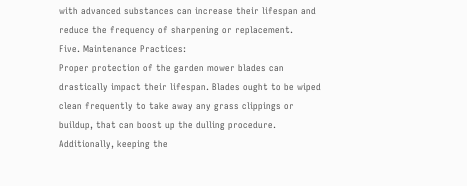with advanced substances can increase their lifespan and reduce the frequency of sharpening or replacement.
Five. Maintenance Practices:
Proper protection of the garden mower blades can drastically impact their lifespan. Blades ought to be wiped clean frequently to take away any grass clippings or buildup, that can boost up the dulling procedure. Additionally, keeping the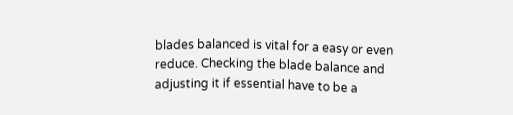blades balanced is vital for a easy or even reduce. Checking the blade balance and adjusting it if essential have to be a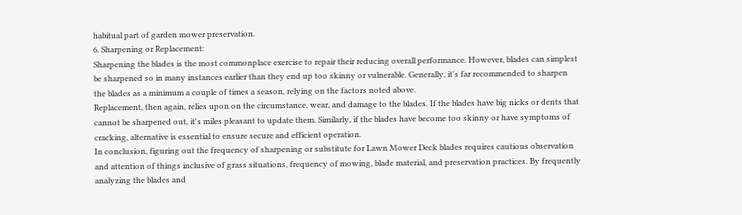habitual part of garden mower preservation.
6. Sharpening or Replacement:
Sharpening the blades is the most commonplace exercise to repair their reducing overall performance. However, blades can simplest be sharpened so in many instances earlier than they end up too skinny or vulnerable. Generally, it's far recommended to sharpen the blades as a minimum a couple of times a season, relying on the factors noted above.
Replacement, then again, relies upon on the circumstance, wear, and damage to the blades. If the blades have big nicks or dents that cannot be sharpened out, it's miles pleasant to update them. Similarly, if the blades have become too skinny or have symptoms of cracking, alternative is essential to ensure secure and efficient operation.
In conclusion, figuring out the frequency of sharpening or substitute for Lawn Mower Deck blades requires cautious observation and attention of things inclusive of grass situations, frequency of mowing, blade material, and preservation practices. By frequently analyzing the blades and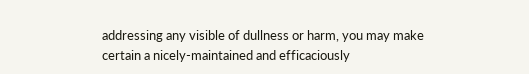addressing any visible of dullness or harm, you may make certain a nicely-maintained and efficaciously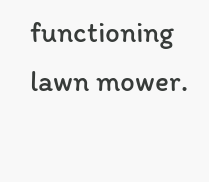functioning lawn mower.